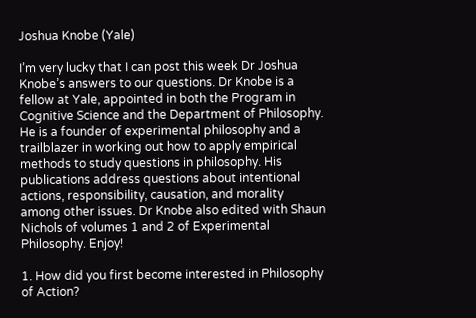Joshua Knobe (Yale)

I’m very lucky that I can post this week Dr Joshua Knobe’s answers to our questions. Dr Knobe is a fellow at Yale, appointed in both the Program in Cognitive Science and the Department of Philosophy. He is a founder of experimental philosophy and a trailblazer in working out how to apply empirical methods to study questions in philosophy. His publications address questions about intentional actions, responsibility, causation, and morality among other issues. Dr Knobe also edited with Shaun Nichols of volumes 1 and 2 of Experimental Philosophy. Enjoy!

1. How did you first become interested in Philosophy of Action?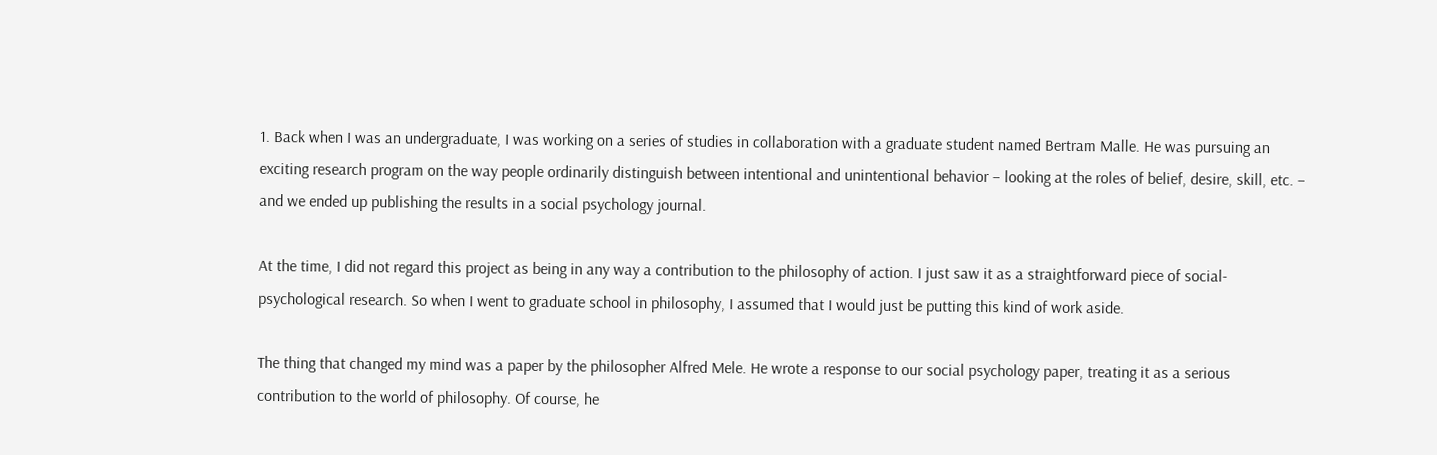1. Back when I was an undergraduate, I was working on a series of studies in collaboration with a graduate student named Bertram Malle. He was pursuing an exciting research program on the way people ordinarily distinguish between intentional and unintentional behavior – looking at the roles of belief, desire, skill, etc. – and we ended up publishing the results in a social psychology journal.

At the time, I did not regard this project as being in any way a contribution to the philosophy of action. I just saw it as a straightforward piece of social-psychological research. So when I went to graduate school in philosophy, I assumed that I would just be putting this kind of work aside.

The thing that changed my mind was a paper by the philosopher Alfred Mele. He wrote a response to our social psychology paper, treating it as a serious contribution to the world of philosophy. Of course, he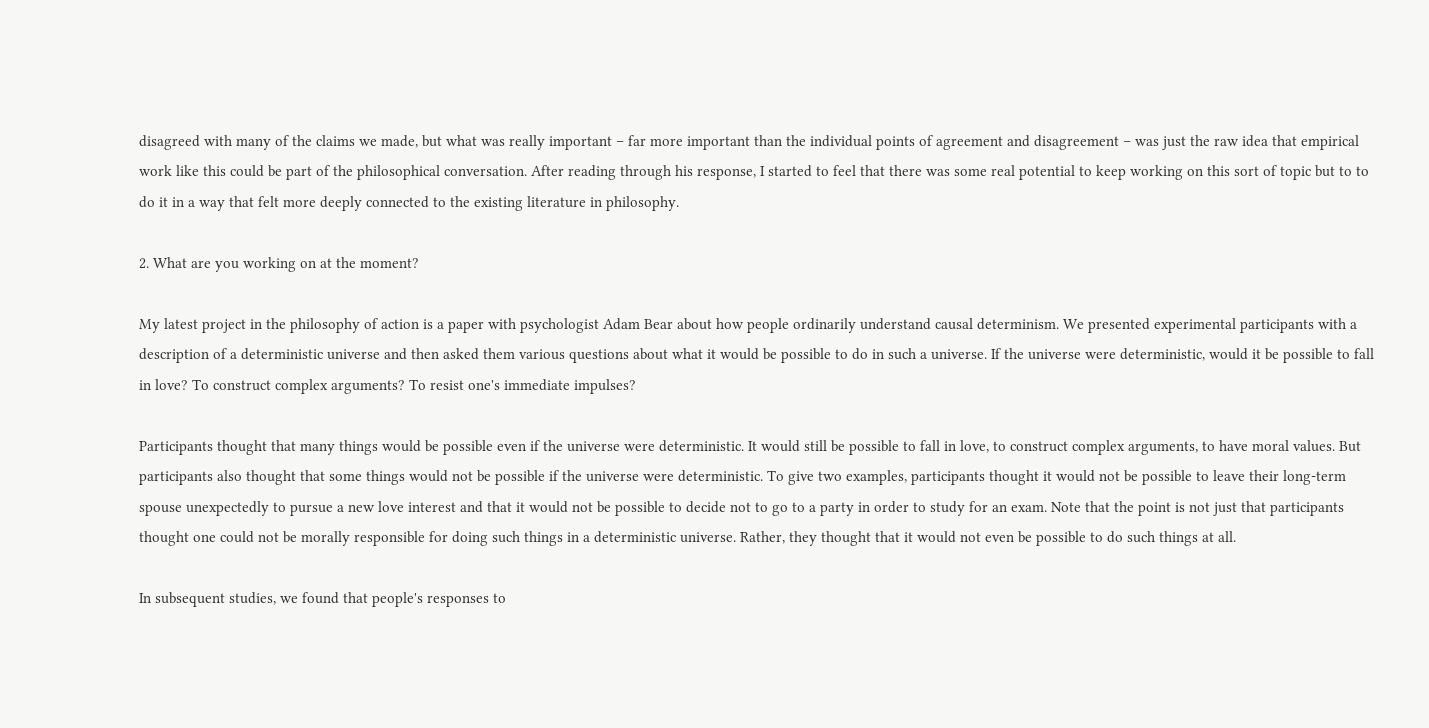disagreed with many of the claims we made, but what was really important – far more important than the individual points of agreement and disagreement – was just the raw idea that empirical work like this could be part of the philosophical conversation. After reading through his response, I started to feel that there was some real potential to keep working on this sort of topic but to to do it in a way that felt more deeply connected to the existing literature in philosophy.

2. What are you working on at the moment?

My latest project in the philosophy of action is a paper with psychologist Adam Bear about how people ordinarily understand causal determinism. We presented experimental participants with a description of a deterministic universe and then asked them various questions about what it would be possible to do in such a universe. If the universe were deterministic, would it be possible to fall in love? To construct complex arguments? To resist one's immediate impulses?

Participants thought that many things would be possible even if the universe were deterministic. It would still be possible to fall in love, to construct complex arguments, to have moral values. But participants also thought that some things would not be possible if the universe were deterministic. To give two examples, participants thought it would not be possible to leave their long-term spouse unexpectedly to pursue a new love interest and that it would not be possible to decide not to go to a party in order to study for an exam. Note that the point is not just that participants thought one could not be morally responsible for doing such things in a deterministic universe. Rather, they thought that it would not even be possible to do such things at all.

In subsequent studies, we found that people's responses to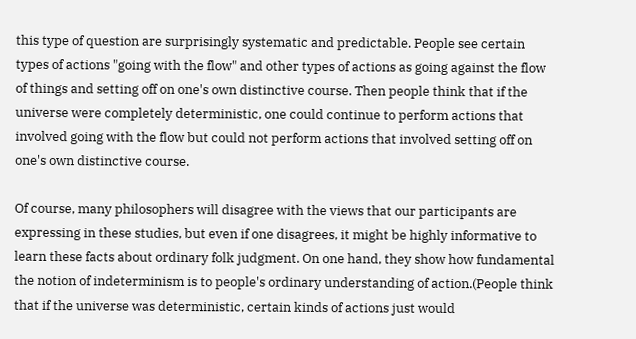this type of question are surprisingly systematic and predictable. People see certain types of actions "going with the flow" and other types of actions as going against the flow of things and setting off on one's own distinctive course. Then people think that if the universe were completely deterministic, one could continue to perform actions that involved going with the flow but could not perform actions that involved setting off on one's own distinctive course.

Of course, many philosophers will disagree with the views that our participants are expressing in these studies, but even if one disagrees, it might be highly informative to learn these facts about ordinary folk judgment. On one hand, they show how fundamental the notion of indeterminism is to people's ordinary understanding of action.(People think that if the universe was deterministic, certain kinds of actions just would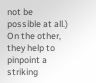not be possible at all.) On the other, they help to pinpoint a striking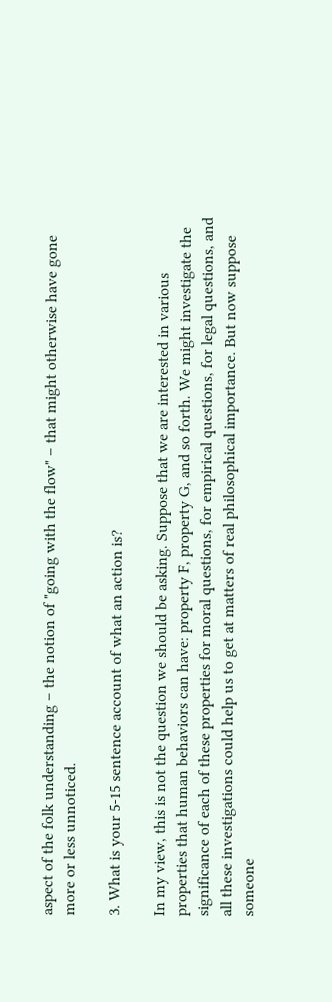aspect of the folk understanding – the notion of "going with the flow" – that might otherwise have gone more or less unnoticed.

3. What is your 5-15 sentence account of what an action is?

In my view, this is not the question we should be asking. Suppose that we are interested in various properties that human behaviors can have: property F, property G, and so forth. We might investigate the significance of each of these properties for moral questions, for empirical questions, for legal questions, and all these investigations could help us to get at matters of real philosophical importance. But now suppose someone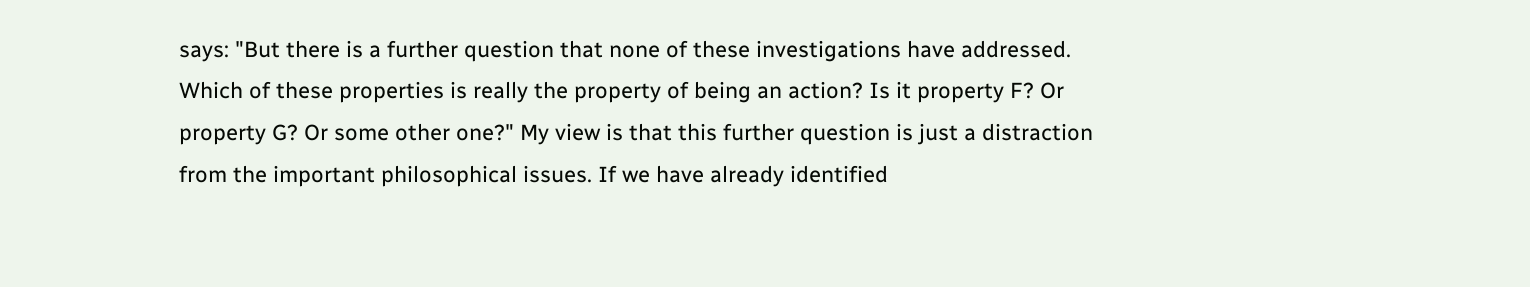says: "But there is a further question that none of these investigations have addressed. Which of these properties is really the property of being an action? Is it property F? Or property G? Or some other one?" My view is that this further question is just a distraction from the important philosophical issues. If we have already identified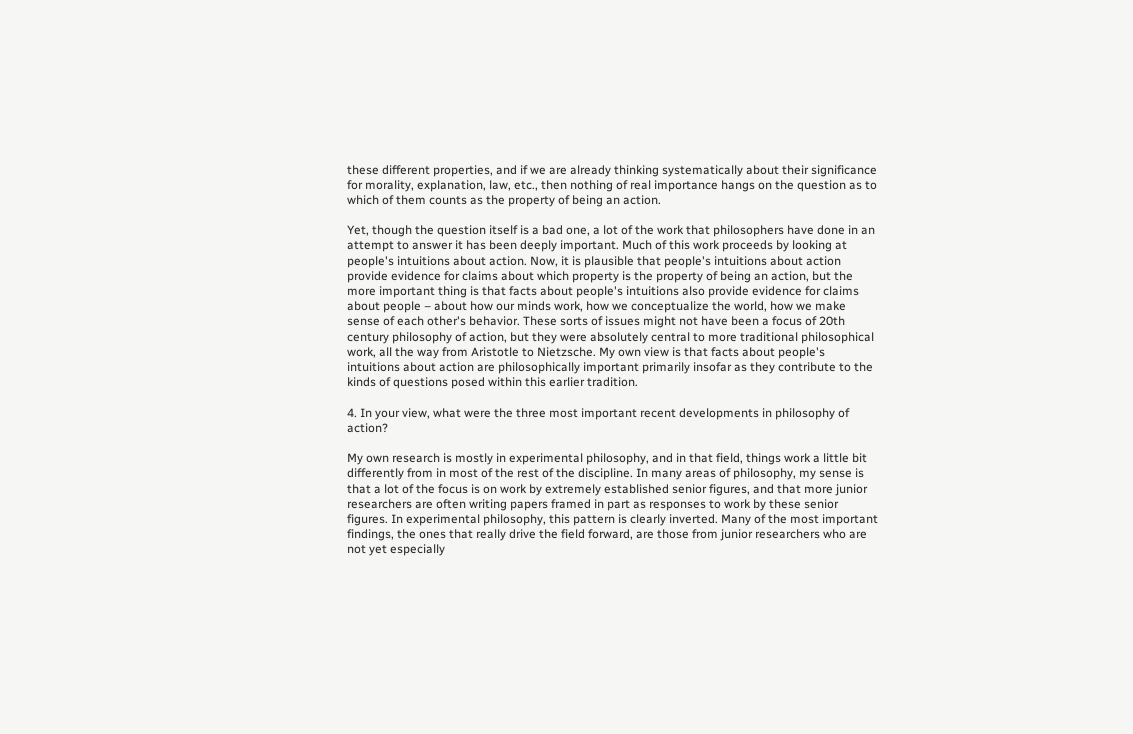these different properties, and if we are already thinking systematically about their significance for morality, explanation, law, etc., then nothing of real importance hangs on the question as to which of them counts as the property of being an action.

Yet, though the question itself is a bad one, a lot of the work that philosophers have done in an attempt to answer it has been deeply important. Much of this work proceeds by looking at people's intuitions about action. Now, it is plausible that people's intuitions about action provide evidence for claims about which property is the property of being an action, but the more important thing is that facts about people's intuitions also provide evidence for claims about people – about how our minds work, how we conceptualize the world, how we make sense of each other's behavior. These sorts of issues might not have been a focus of 20th century philosophy of action, but they were absolutely central to more traditional philosophical work, all the way from Aristotle to Nietzsche. My own view is that facts about people's intuitions about action are philosophically important primarily insofar as they contribute to the kinds of questions posed within this earlier tradition.

4. In your view, what were the three most important recent developments in philosophy of action?

My own research is mostly in experimental philosophy, and in that field, things work a little bit differently from in most of the rest of the discipline. In many areas of philosophy, my sense is that a lot of the focus is on work by extremely established senior figures, and that more junior researchers are often writing papers framed in part as responses to work by these senior figures. In experimental philosophy, this pattern is clearly inverted. Many of the most important findings, the ones that really drive the field forward, are those from junior researchers who are not yet especially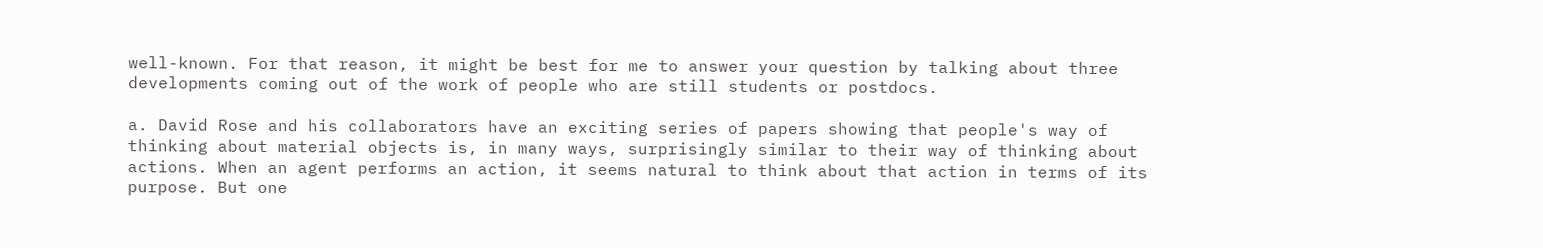well-known. For that reason, it might be best for me to answer your question by talking about three developments coming out of the work of people who are still students or postdocs.

a. David Rose and his collaborators have an exciting series of papers showing that people's way of thinking about material objects is, in many ways, surprisingly similar to their way of thinking about actions. When an agent performs an action, it seems natural to think about that action in terms of its purpose. But one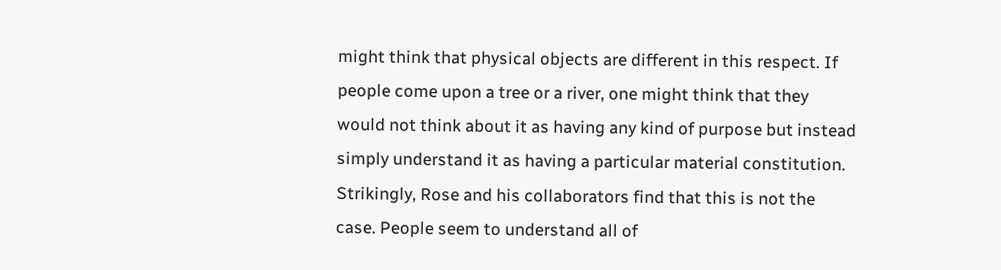might think that physical objects are different in this respect. If people come upon a tree or a river, one might think that they would not think about it as having any kind of purpose but instead simply understand it as having a particular material constitution. Strikingly, Rose and his collaborators find that this is not the case. People seem to understand all of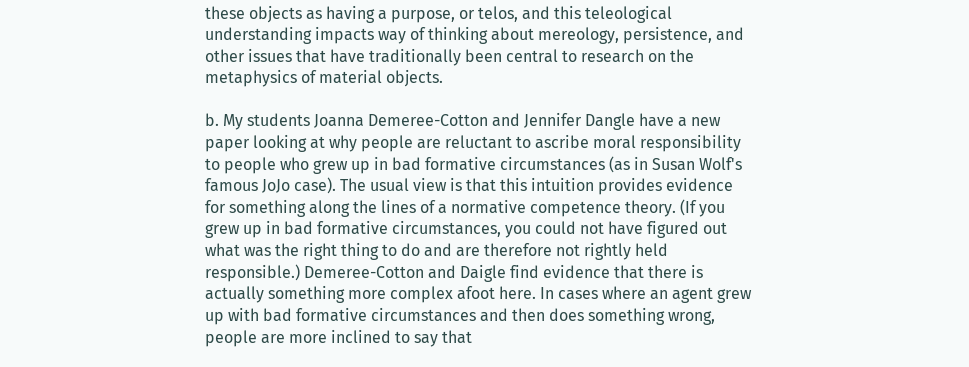these objects as having a purpose, or telos, and this teleological understanding impacts way of thinking about mereology, persistence, and other issues that have traditionally been central to research on the metaphysics of material objects.

b. My students Joanna Demeree-Cotton and Jennifer Dangle have a new paper looking at why people are reluctant to ascribe moral responsibility to people who grew up in bad formative circumstances (as in Susan Wolf's famous JoJo case). The usual view is that this intuition provides evidence for something along the lines of a normative competence theory. (If you grew up in bad formative circumstances, you could not have figured out what was the right thing to do and are therefore not rightly held responsible.) Demeree-Cotton and Daigle find evidence that there is actually something more complex afoot here. In cases where an agent grew up with bad formative circumstances and then does something wrong, people are more inclined to say that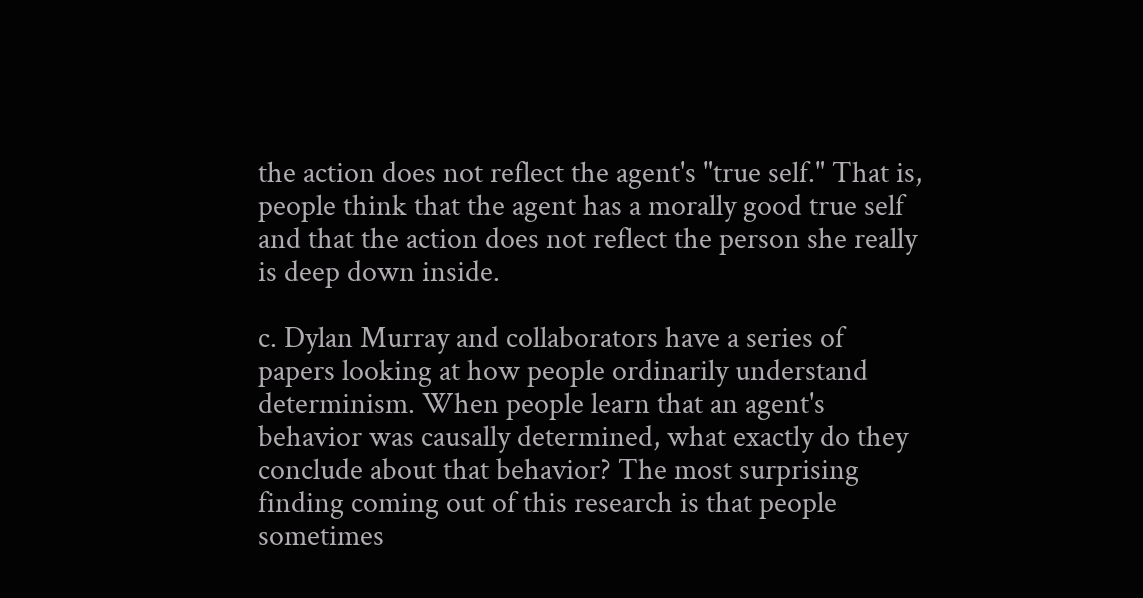the action does not reflect the agent's "true self." That is, people think that the agent has a morally good true self and that the action does not reflect the person she really is deep down inside.

c. Dylan Murray and collaborators have a series of papers looking at how people ordinarily understand determinism. When people learn that an agent's behavior was causally determined, what exactly do they conclude about that behavior? The most surprising finding coming out of this research is that people sometimes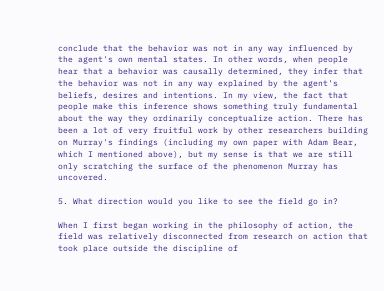conclude that the behavior was not in any way influenced by the agent's own mental states. In other words, when people hear that a behavior was causally determined, they infer that the behavior was not in any way explained by the agent's beliefs, desires and intentions. In my view, the fact that people make this inference shows something truly fundamental about the way they ordinarily conceptualize action. There has been a lot of very fruitful work by other researchers building on Murray's findings (including my own paper with Adam Bear, which I mentioned above), but my sense is that we are still only scratching the surface of the phenomenon Murray has uncovered.

5. What direction would you like to see the field go in?

When I first began working in the philosophy of action, the field was relatively disconnected from research on action that took place outside the discipline of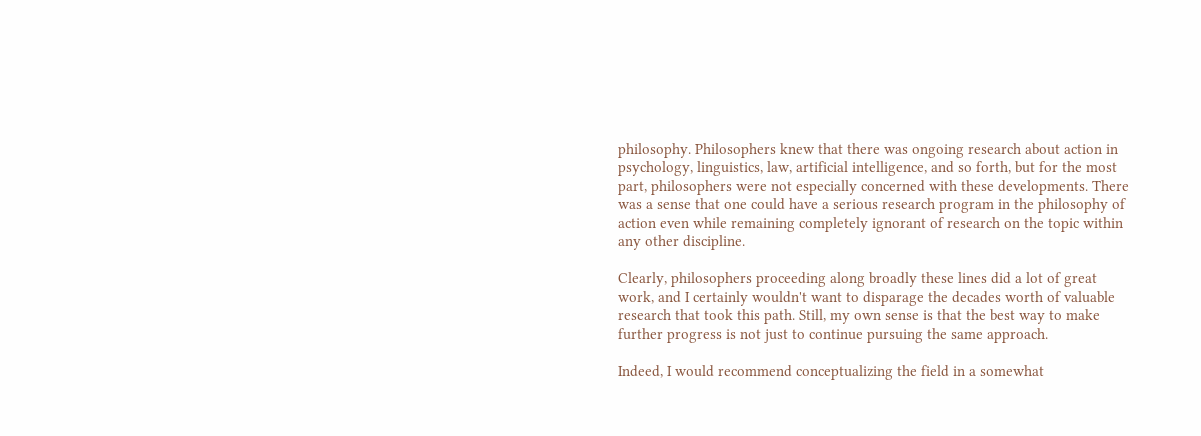philosophy. Philosophers knew that there was ongoing research about action in psychology, linguistics, law, artificial intelligence, and so forth, but for the most part, philosophers were not especially concerned with these developments. There was a sense that one could have a serious research program in the philosophy of action even while remaining completely ignorant of research on the topic within any other discipline.

Clearly, philosophers proceeding along broadly these lines did a lot of great work, and I certainly wouldn't want to disparage the decades worth of valuable research that took this path. Still, my own sense is that the best way to make further progress is not just to continue pursuing the same approach.

Indeed, I would recommend conceptualizing the field in a somewhat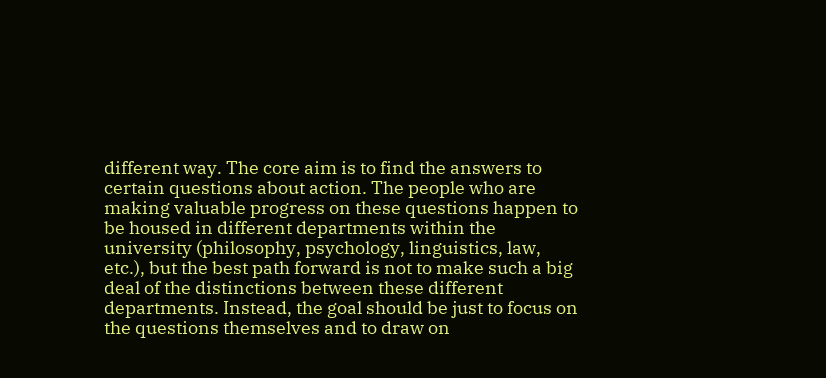different way. The core aim is to find the answers to certain questions about action. The people who are making valuable progress on these questions happen to be housed in different departments within the university (philosophy, psychology, linguistics, law, etc.), but the best path forward is not to make such a big deal of the distinctions between these different departments. Instead, the goal should be just to focus on the questions themselves and to draw on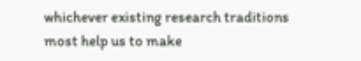whichever existing research traditions most help us to make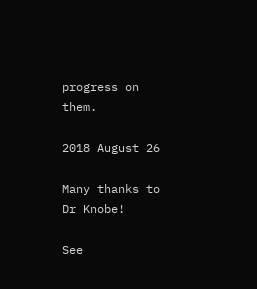progress on them.

2018 August 26

Many thanks to Dr Knobe!

See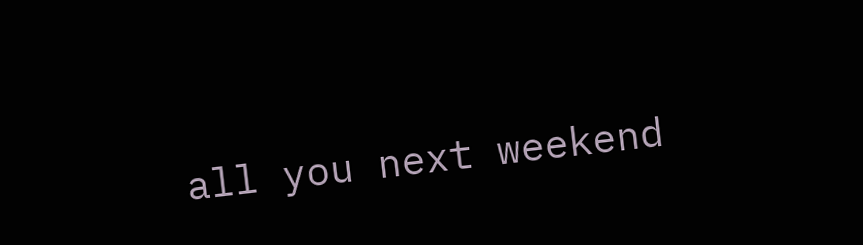all you next weekend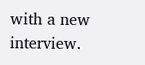with a new interview.